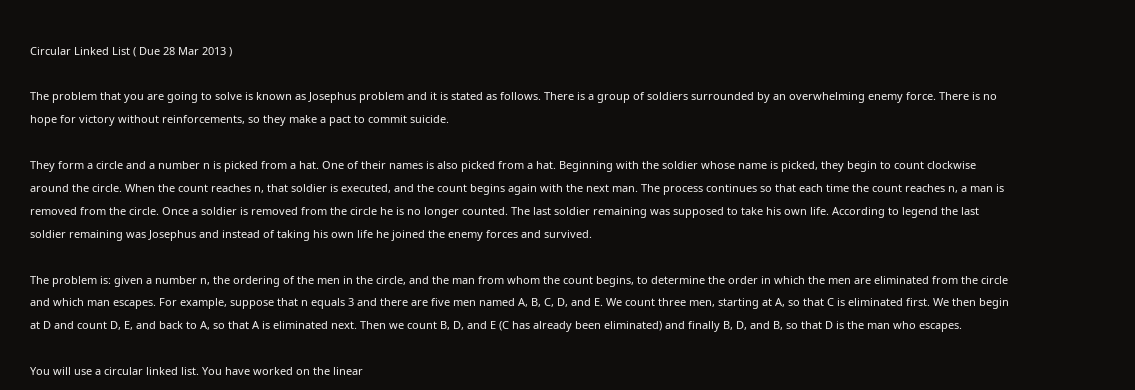Circular Linked List ( Due 28 Mar 2013 )

The problem that you are going to solve is known as Josephus problem and it is stated as follows. There is a group of soldiers surrounded by an overwhelming enemy force. There is no hope for victory without reinforcements, so they make a pact to commit suicide.

They form a circle and a number n is picked from a hat. One of their names is also picked from a hat. Beginning with the soldier whose name is picked, they begin to count clockwise around the circle. When the count reaches n, that soldier is executed, and the count begins again with the next man. The process continues so that each time the count reaches n, a man is removed from the circle. Once a soldier is removed from the circle he is no longer counted. The last soldier remaining was supposed to take his own life. According to legend the last soldier remaining was Josephus and instead of taking his own life he joined the enemy forces and survived.

The problem is: given a number n, the ordering of the men in the circle, and the man from whom the count begins, to determine the order in which the men are eliminated from the circle and which man escapes. For example, suppose that n equals 3 and there are five men named A, B, C, D, and E. We count three men, starting at A, so that C is eliminated first. We then begin at D and count D, E, and back to A, so that A is eliminated next. Then we count B, D, and E (C has already been eliminated) and finally B, D, and B, so that D is the man who escapes.

You will use a circular linked list. You have worked on the linear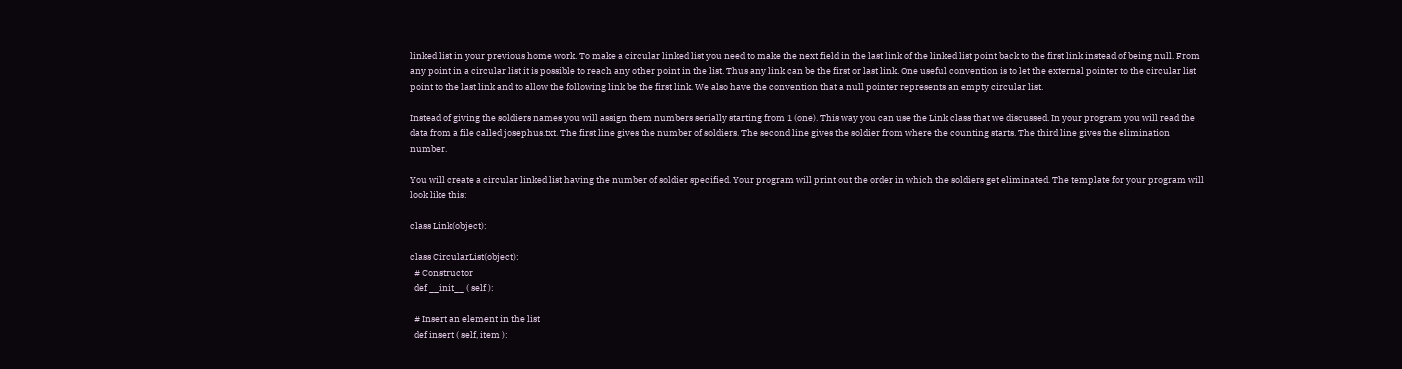linked list in your previous home work. To make a circular linked list you need to make the next field in the last link of the linked list point back to the first link instead of being null. From any point in a circular list it is possible to reach any other point in the list. Thus any link can be the first or last link. One useful convention is to let the external pointer to the circular list point to the last link and to allow the following link be the first link. We also have the convention that a null pointer represents an empty circular list.

Instead of giving the soldiers names you will assign them numbers serially starting from 1 (one). This way you can use the Link class that we discussed. In your program you will read the data from a file called josephus.txt. The first line gives the number of soldiers. The second line gives the soldier from where the counting starts. The third line gives the elimination number.

You will create a circular linked list having the number of soldier specified. Your program will print out the order in which the soldiers get eliminated. The template for your program will look like this:

class Link(object):

class CircularList(object):
  # Constructor
  def __init__ ( self ):

  # Insert an element in the list
  def insert ( self, item ):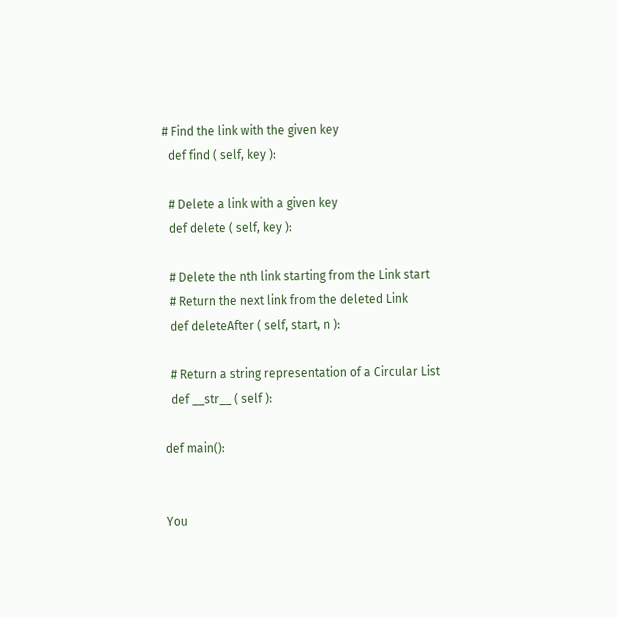# Find the link with the given key
  def find ( self, key ):

  # Delete a link with a given key
  def delete ( self, key ):

  # Delete the nth link starting from the Link start
  # Return the next link from the deleted Link
  def deleteAfter ( self, start, n ):

  # Return a string representation of a Circular List
  def __str__ ( self ):

def main():


You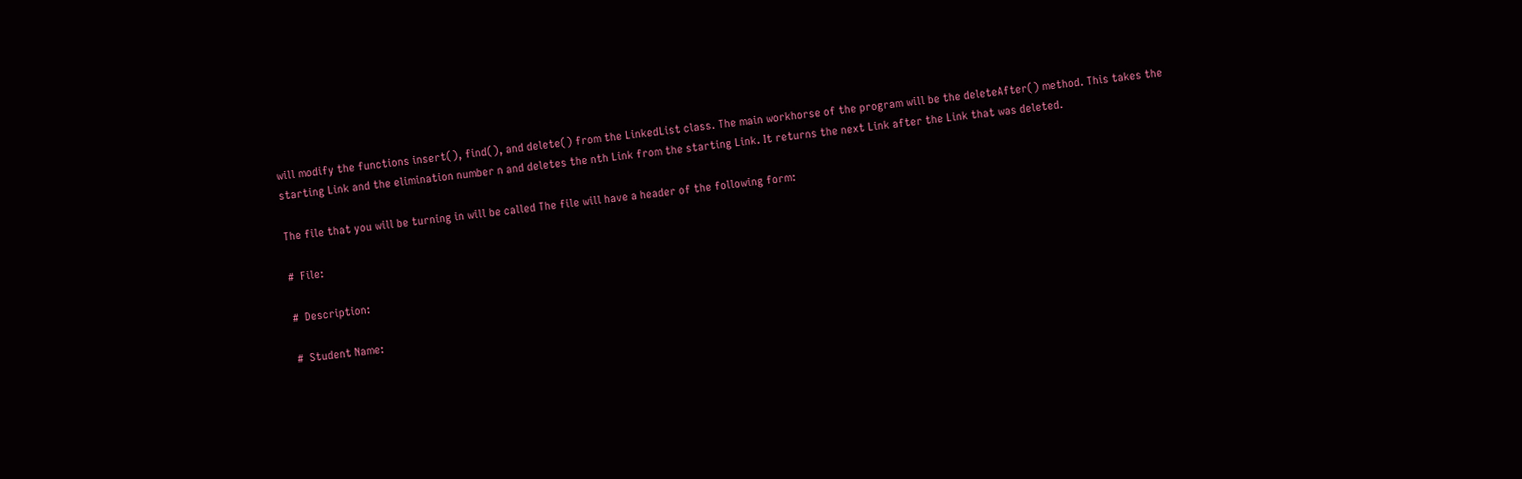will modify the functions insert(), find(), and delete() from the LinkedList class. The main workhorse of the program will be the deleteAfter() method. This takes the starting Link and the elimination number n and deletes the nth Link from the starting Link. It returns the next Link after the Link that was deleted.

The file that you will be turning in will be called The file will have a header of the following form:

#  File:

#  Description:

#  Student Name: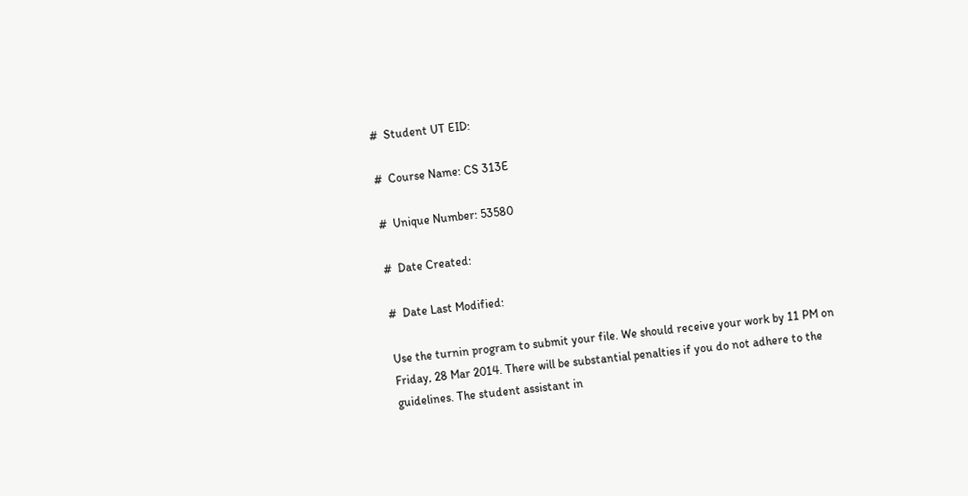#  Student UT EID:

#  Course Name: CS 313E

#  Unique Number: 53580

#  Date Created:

#  Date Last Modified:

Use the turnin program to submit your file. We should receive your work by 11 PM on Friday, 28 Mar 2014. There will be substantial penalties if you do not adhere to the guidelines. The student assistant in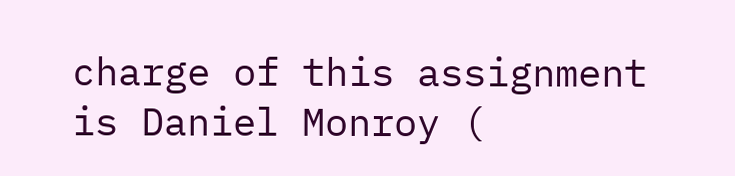charge of this assignment is Daniel Monroy (